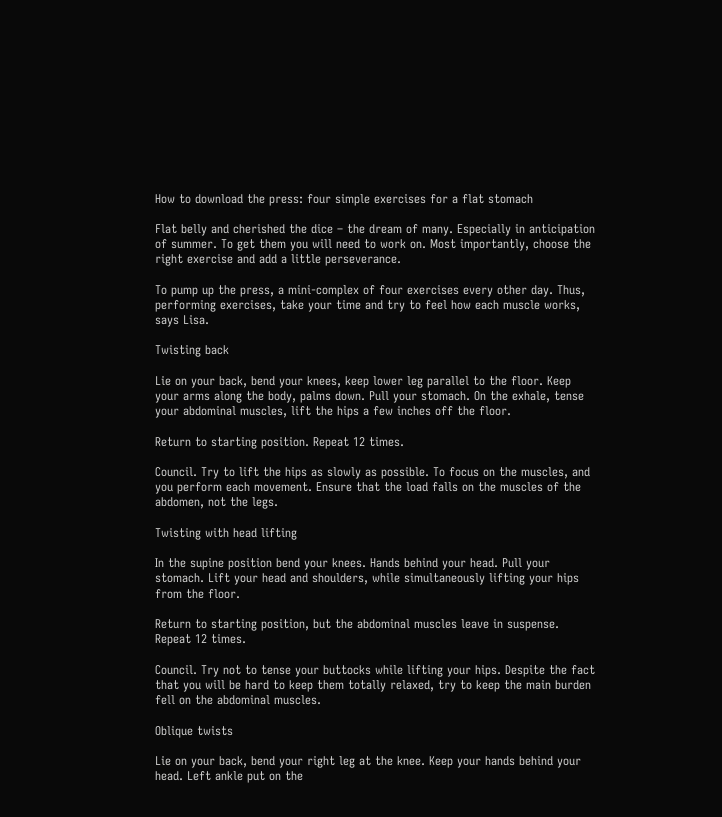How to download the press: four simple exercises for a flat stomach

Flat belly and cherished the dice – the dream of many. Especially in anticipation of summer. To get them you will need to work on. Most importantly, choose the right exercise and add a little perseverance.

To pump up the press, a mini-complex of four exercises every other day. Thus, performing exercises, take your time and try to feel how each muscle works, says Lisa.

Twisting back

Lie on your back, bend your knees, keep lower leg parallel to the floor. Keep your arms along the body, palms down. Pull your stomach. On the exhale, tense your abdominal muscles, lift the hips a few inches off the floor.

Return to starting position. Repeat 12 times.

Council. Try to lift the hips as slowly as possible. To focus on the muscles, and you perform each movement. Ensure that the load falls on the muscles of the abdomen, not the legs.

Twisting with head lifting

In the supine position bend your knees. Hands behind your head. Pull your stomach. Lift your head and shoulders, while simultaneously lifting your hips from the floor.

Return to starting position, but the abdominal muscles leave in suspense. Repeat 12 times.

Council. Try not to tense your buttocks while lifting your hips. Despite the fact that you will be hard to keep them totally relaxed, try to keep the main burden fell on the abdominal muscles.

Oblique twists

Lie on your back, bend your right leg at the knee. Keep your hands behind your head. Left ankle put on the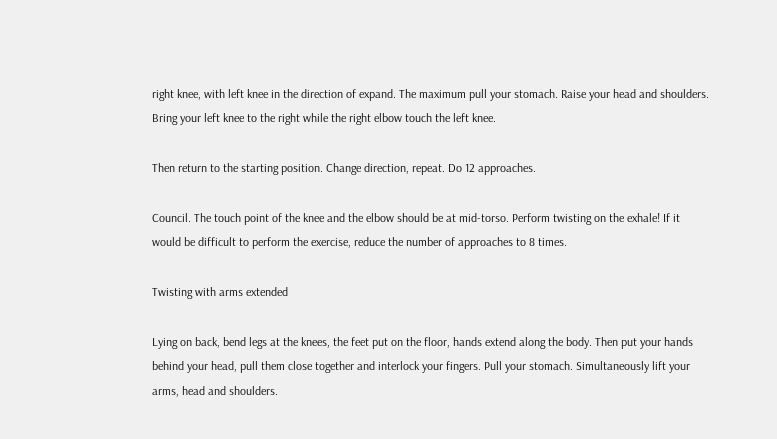right knee, with left knee in the direction of expand. The maximum pull your stomach. Raise your head and shoulders. Bring your left knee to the right while the right elbow touch the left knee.

Then return to the starting position. Change direction, repeat. Do 12 approaches.

Council. The touch point of the knee and the elbow should be at mid-torso. Perform twisting on the exhale! If it would be difficult to perform the exercise, reduce the number of approaches to 8 times.

Twisting with arms extended

Lying on back, bend legs at the knees, the feet put on the floor, hands extend along the body. Then put your hands behind your head, pull them close together and interlock your fingers. Pull your stomach. Simultaneously lift your arms, head and shoulders.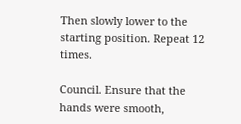Then slowly lower to the starting position. Repeat 12 times.

Council. Ensure that the hands were smooth,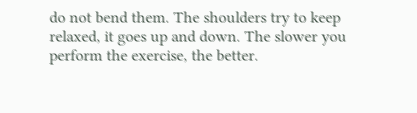do not bend them. The shoulders try to keep relaxed, it goes up and down. The slower you perform the exercise, the better.